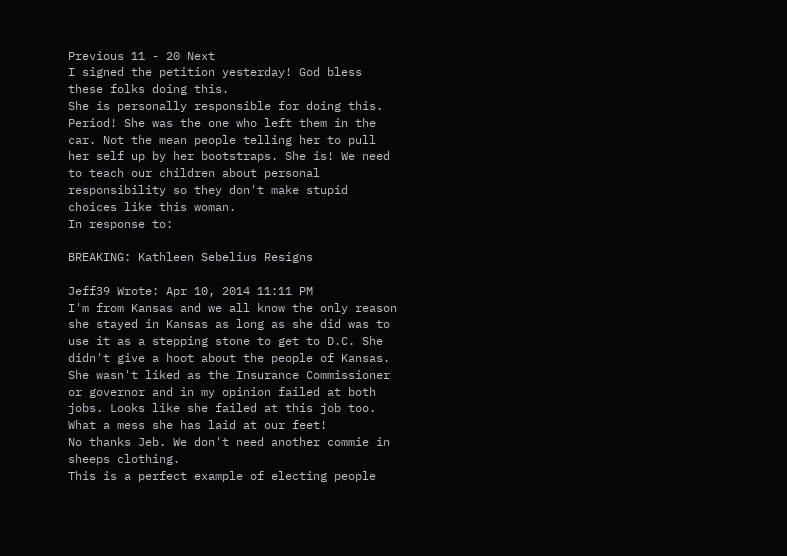Previous 11 - 20 Next
I signed the petition yesterday! God bless these folks doing this.
She is personally responsible for doing this. Period! She was the one who left them in the car. Not the mean people telling her to pull her self up by her bootstraps. She is! We need to teach our children about personal responsibility so they don't make stupid choices like this woman.
In response to:

BREAKING: Kathleen Sebelius Resigns

Jeff39 Wrote: Apr 10, 2014 11:11 PM
I'm from Kansas and we all know the only reason she stayed in Kansas as long as she did was to use it as a stepping stone to get to D.C. She didn't give a hoot about the people of Kansas. She wasn't liked as the Insurance Commissioner or governor and in my opinion failed at both jobs. Looks like she failed at this job too. What a mess she has laid at our feet!
No thanks Jeb. We don't need another commie in sheeps clothing.
This is a perfect example of electing people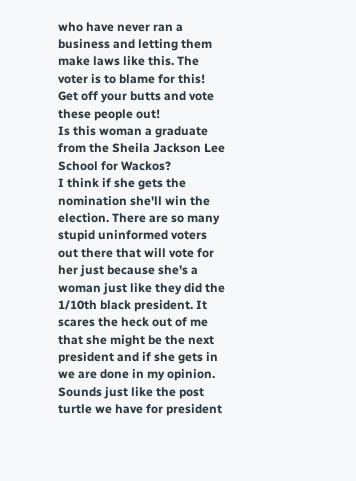who have never ran a business and letting them make laws like this. The voter is to blame for this! Get off your butts and vote these people out!
Is this woman a graduate from the Sheila Jackson Lee School for Wackos?
I think if she gets the nomination she'll win the election. There are so many stupid uninformed voters out there that will vote for her just because she's a woman just like they did the 1/10th black president. It scares the heck out of me that she might be the next president and if she gets in we are done in my opinion.
Sounds just like the post turtle we have for president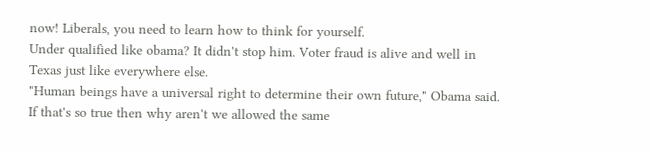now! Liberals, you need to learn how to think for yourself.
Under qualified like obama? It didn't stop him. Voter fraud is alive and well in Texas just like everywhere else.
"Human beings have a universal right to determine their own future," Obama said. If that's so true then why aren't we allowed the same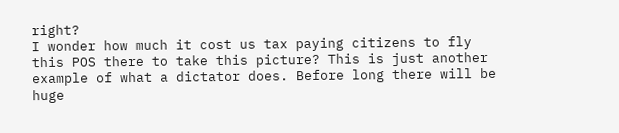right?
I wonder how much it cost us tax paying citizens to fly this POS there to take this picture? This is just another example of what a dictator does. Before long there will be huge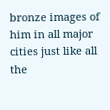bronze images of him in all major cities just like all the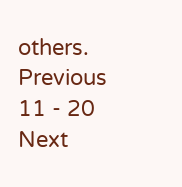others.
Previous 11 - 20 Next